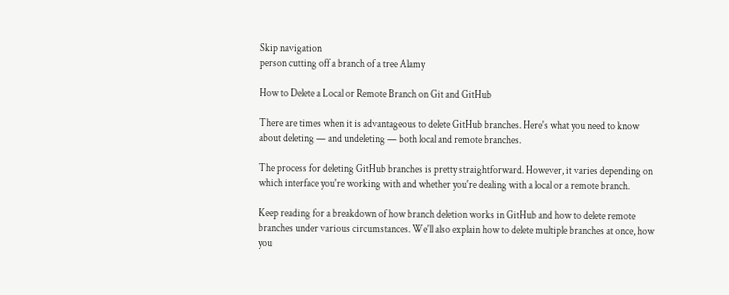Skip navigation
person cutting off a branch of a tree Alamy

How to Delete a Local or Remote Branch on Git and GitHub

There are times when it is advantageous to delete GitHub branches. Here's what you need to know about deleting — and undeleting — both local and remote branches.

The process for deleting GitHub branches is pretty straightforward. However, it varies depending on which interface you're working with and whether you're dealing with a local or a remote branch.

Keep reading for a breakdown of how branch deletion works in GitHub and how to delete remote branches under various circumstances. We'll also explain how to delete multiple branches at once, how you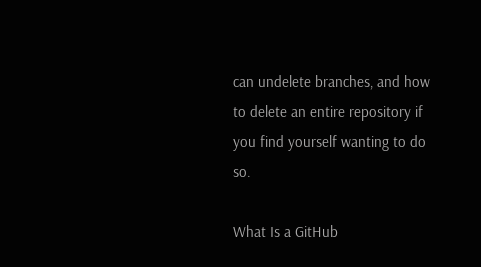can undelete branches, and how to delete an entire repository if you find yourself wanting to do so.

What Is a GitHub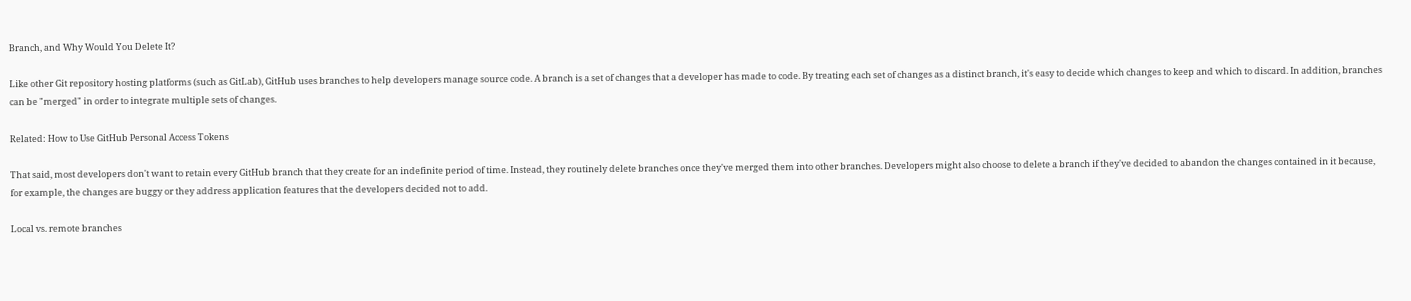Branch, and Why Would You Delete It?

Like other Git repository hosting platforms (such as GitLab), GitHub uses branches to help developers manage source code. A branch is a set of changes that a developer has made to code. By treating each set of changes as a distinct branch, it's easy to decide which changes to keep and which to discard. In addition, branches can be "merged" in order to integrate multiple sets of changes.

Related: How to Use GitHub Personal Access Tokens

That said, most developers don't want to retain every GitHub branch that they create for an indefinite period of time. Instead, they routinely delete branches once they've merged them into other branches. Developers might also choose to delete a branch if they've decided to abandon the changes contained in it because, for example, the changes are buggy or they address application features that the developers decided not to add.

Local vs. remote branches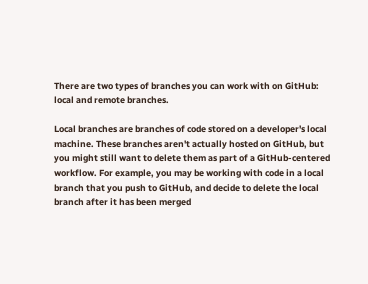There are two types of branches you can work with on GitHub: local and remote branches.

Local branches are branches of code stored on a developer's local machine. These branches aren't actually hosted on GitHub, but you might still want to delete them as part of a GitHub-centered workflow. For example, you may be working with code in a local branch that you push to GitHub, and decide to delete the local branch after it has been merged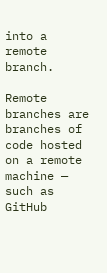into a remote branch.

Remote branches are branches of code hosted on a remote machine — such as GitHub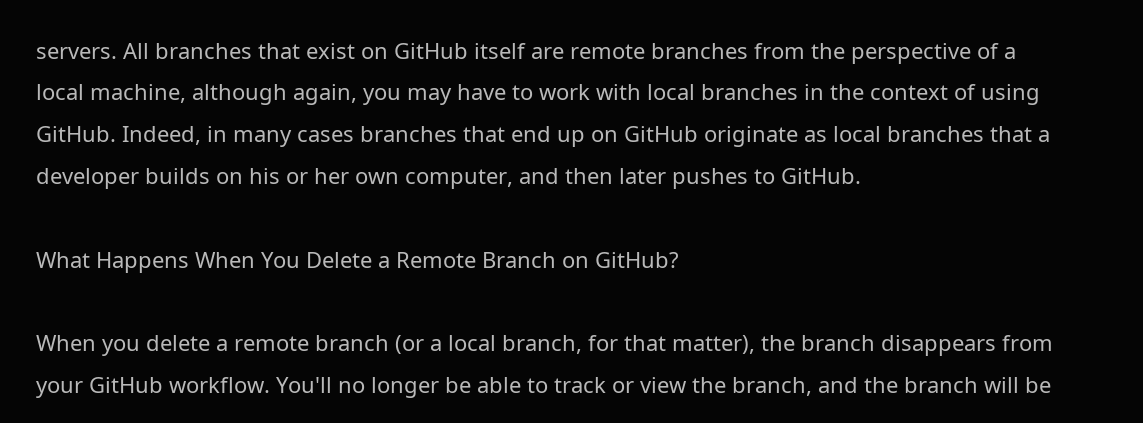servers. All branches that exist on GitHub itself are remote branches from the perspective of a local machine, although again, you may have to work with local branches in the context of using GitHub. Indeed, in many cases branches that end up on GitHub originate as local branches that a developer builds on his or her own computer, and then later pushes to GitHub.

What Happens When You Delete a Remote Branch on GitHub?

When you delete a remote branch (or a local branch, for that matter), the branch disappears from your GitHub workflow. You'll no longer be able to track or view the branch, and the branch will be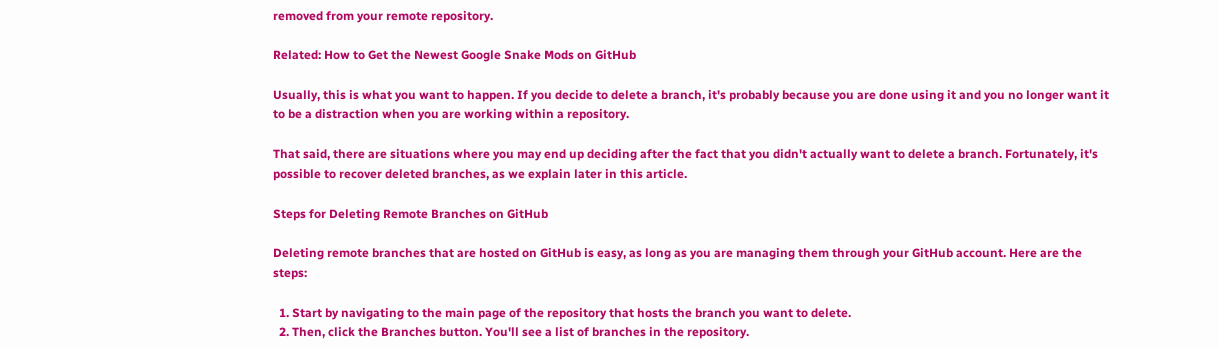removed from your remote repository.

Related: How to Get the Newest Google Snake Mods on GitHub

Usually, this is what you want to happen. If you decide to delete a branch, it's probably because you are done using it and you no longer want it to be a distraction when you are working within a repository.

That said, there are situations where you may end up deciding after the fact that you didn't actually want to delete a branch. Fortunately, it's possible to recover deleted branches, as we explain later in this article.

Steps for Deleting Remote Branches on GitHub

Deleting remote branches that are hosted on GitHub is easy, as long as you are managing them through your GitHub account. Here are the steps:

  1. Start by navigating to the main page of the repository that hosts the branch you want to delete.
  2. Then, click the Branches button. You'll see a list of branches in the repository.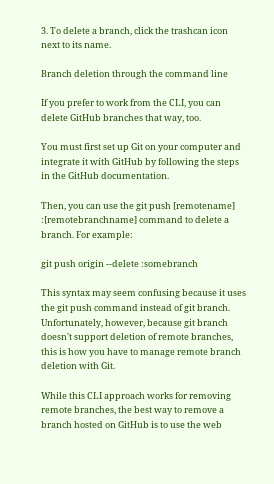3. To delete a branch, click the trashcan icon next to its name.

Branch deletion through the command line

If you prefer to work from the CLI, you can delete GitHub branches that way, too.

You must first set up Git on your computer and integrate it with GitHub by following the steps in the GitHub documentation.

Then, you can use the git push [remotename] :[remotebranchname] command to delete a branch. For example:

git push origin --delete :somebranch

This syntax may seem confusing because it uses the git push command instead of git branch. Unfortunately, however, because git branch doesn't support deletion of remote branches, this is how you have to manage remote branch deletion with Git.

While this CLI approach works for removing remote branches, the best way to remove a branch hosted on GitHub is to use the web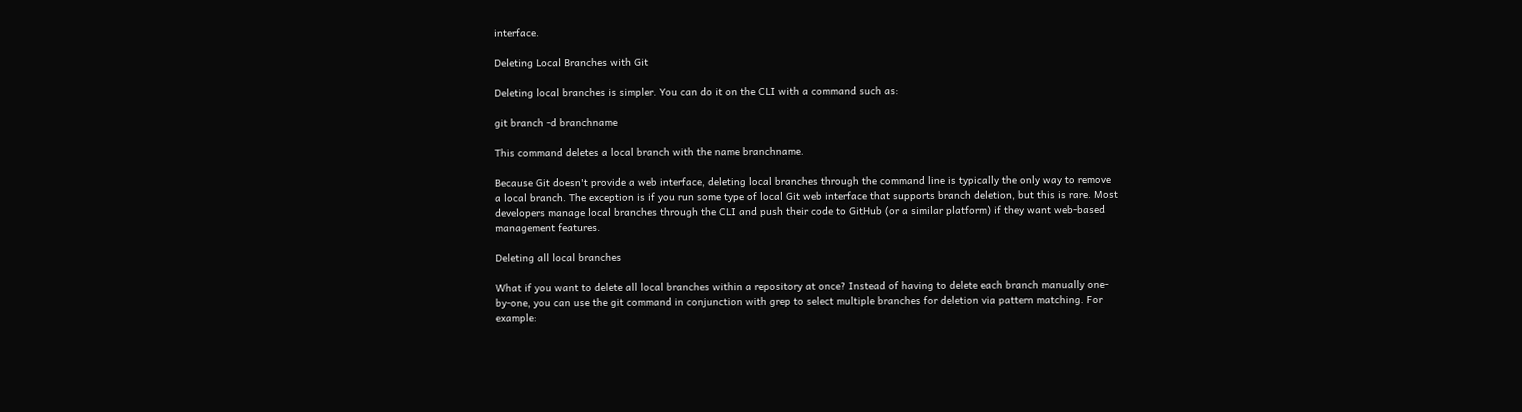interface.

Deleting Local Branches with Git

Deleting local branches is simpler. You can do it on the CLI with a command such as:

git branch -d branchname

This command deletes a local branch with the name branchname.

Because Git doesn't provide a web interface, deleting local branches through the command line is typically the only way to remove a local branch. The exception is if you run some type of local Git web interface that supports branch deletion, but this is rare. Most developers manage local branches through the CLI and push their code to GitHub (or a similar platform) if they want web-based management features.

Deleting all local branches

What if you want to delete all local branches within a repository at once? Instead of having to delete each branch manually one-by-one, you can use the git command in conjunction with grep to select multiple branches for deletion via pattern matching. For example: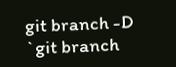git branch -D `git branch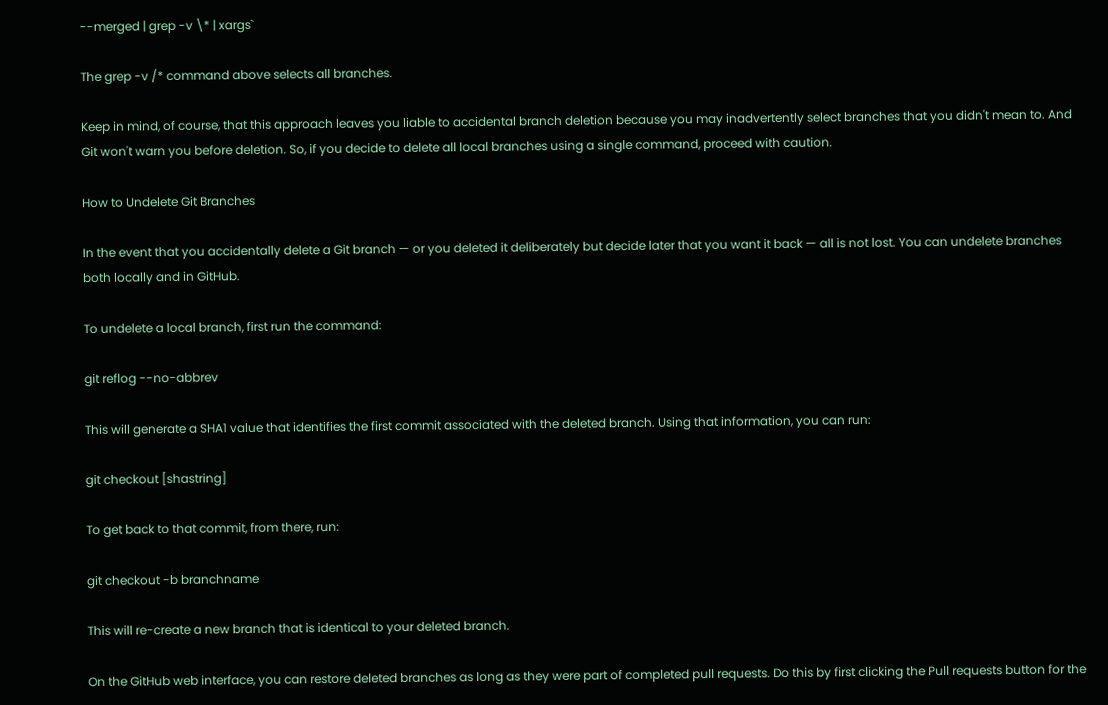--merged | grep -v \* | xargs`

The grep -v /* command above selects all branches.

Keep in mind, of course, that this approach leaves you liable to accidental branch deletion because you may inadvertently select branches that you didn't mean to. And Git won't warn you before deletion. So, if you decide to delete all local branches using a single command, proceed with caution.

How to Undelete Git Branches

In the event that you accidentally delete a Git branch — or you deleted it deliberately but decide later that you want it back — all is not lost. You can undelete branches both locally and in GitHub.

To undelete a local branch, first run the command:

git reflog --no-abbrev

This will generate a SHA1 value that identifies the first commit associated with the deleted branch. Using that information, you can run:

git checkout [shastring]

To get back to that commit, from there, run:

git checkout -b branchname

This will re-create a new branch that is identical to your deleted branch.

On the GitHub web interface, you can restore deleted branches as long as they were part of completed pull requests. Do this by first clicking the Pull requests button for the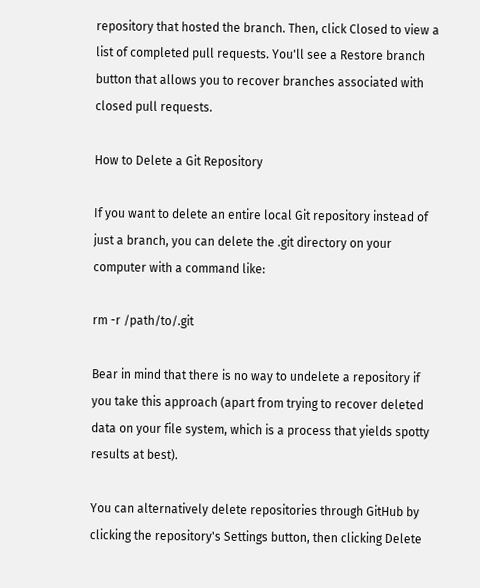repository that hosted the branch. Then, click Closed to view a list of completed pull requests. You'll see a Restore branch button that allows you to recover branches associated with closed pull requests.

How to Delete a Git Repository

If you want to delete an entire local Git repository instead of just a branch, you can delete the .git directory on your computer with a command like:

rm -r /path/to/.git

Bear in mind that there is no way to undelete a repository if you take this approach (apart from trying to recover deleted data on your file system, which is a process that yields spotty results at best).

You can alternatively delete repositories through GitHub by clicking the repository's Settings button, then clicking Delete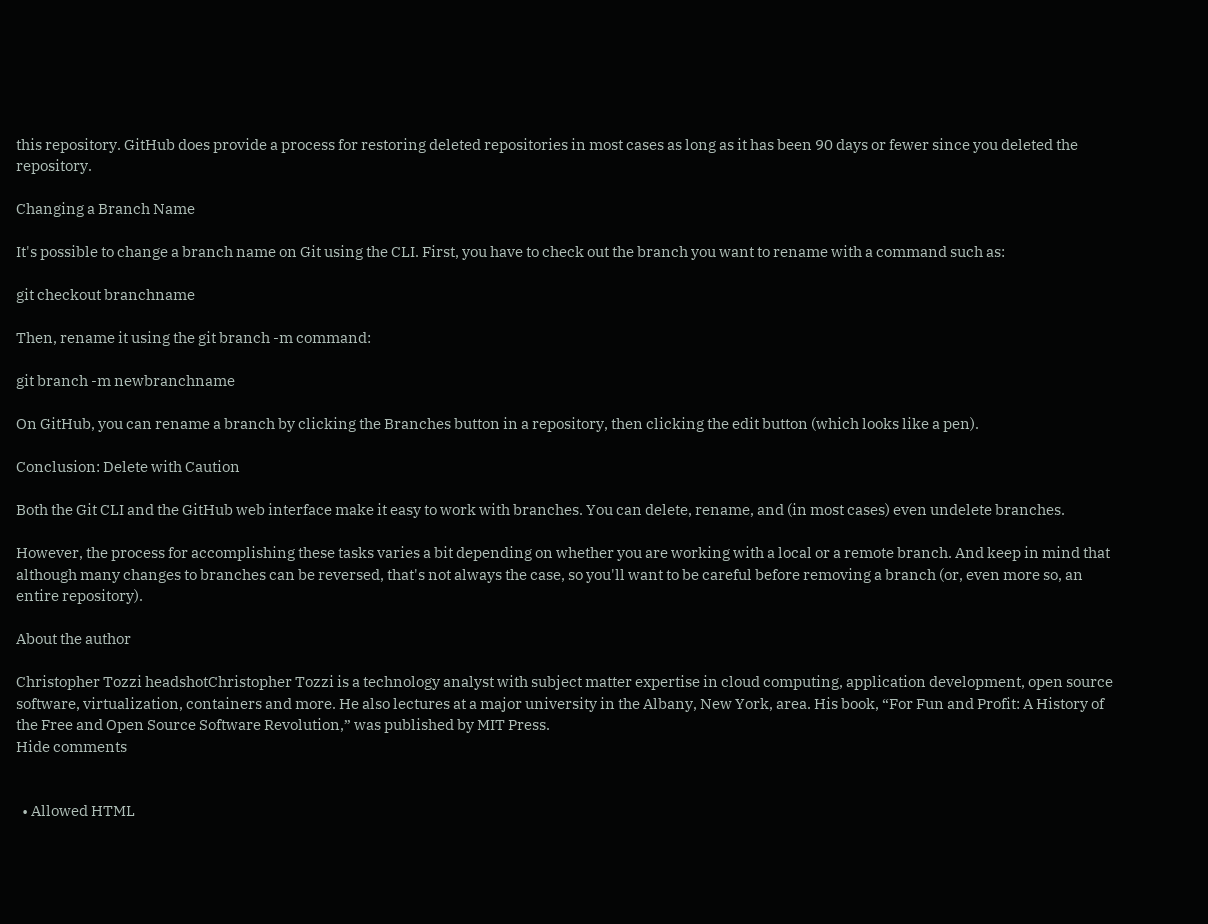this repository. GitHub does provide a process for restoring deleted repositories in most cases as long as it has been 90 days or fewer since you deleted the repository.

Changing a Branch Name

It's possible to change a branch name on Git using the CLI. First, you have to check out the branch you want to rename with a command such as:

git checkout branchname

Then, rename it using the git branch -m command:

git branch -m newbranchname

On GitHub, you can rename a branch by clicking the Branches button in a repository, then clicking the edit button (which looks like a pen).

Conclusion: Delete with Caution

Both the Git CLI and the GitHub web interface make it easy to work with branches. You can delete, rename, and (in most cases) even undelete branches.

However, the process for accomplishing these tasks varies a bit depending on whether you are working with a local or a remote branch. And keep in mind that although many changes to branches can be reversed, that's not always the case, so you'll want to be careful before removing a branch (or, even more so, an entire repository).

About the author

Christopher Tozzi headshotChristopher Tozzi is a technology analyst with subject matter expertise in cloud computing, application development, open source software, virtualization, containers and more. He also lectures at a major university in the Albany, New York, area. His book, “For Fun and Profit: A History of the Free and Open Source Software Revolution,” was published by MIT Press.
Hide comments


  • Allowed HTML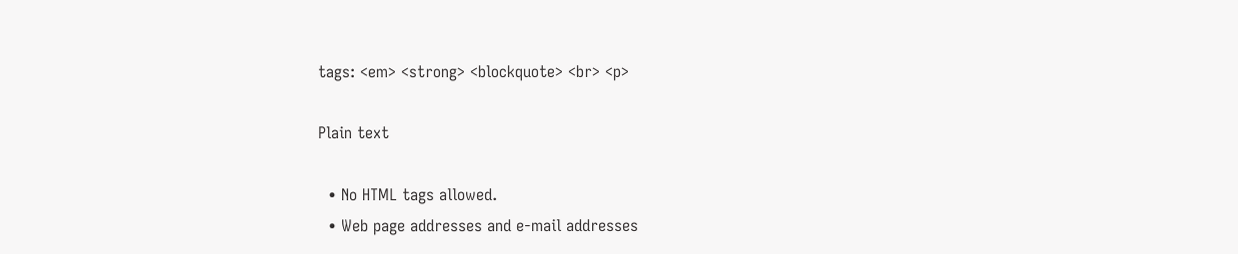tags: <em> <strong> <blockquote> <br> <p>

Plain text

  • No HTML tags allowed.
  • Web page addresses and e-mail addresses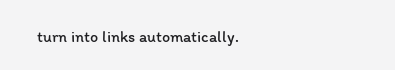turn into links automatically.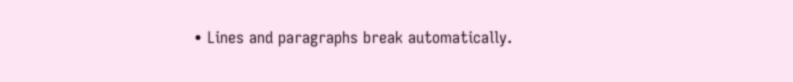• Lines and paragraphs break automatically.